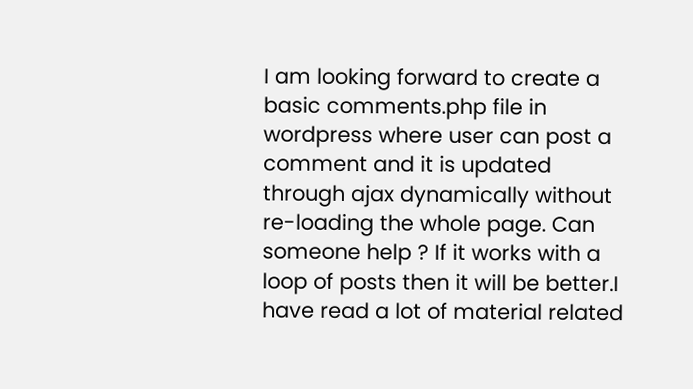I am looking forward to create a basic comments.php file in wordpress where user can post a comment and it is updated through ajax dynamically without re-loading the whole page. Can someone help ? If it works with a loop of posts then it will be better.I have read a lot of material related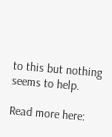to this but nothing seems to help.

Read more here: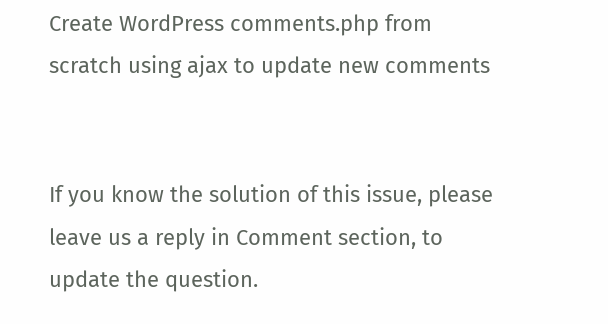Create WordPress comments.php from scratch using ajax to update new comments


If you know the solution of this issue, please leave us a reply in Comment section, to update the question.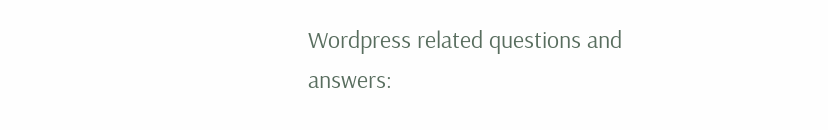Wordpress related questions and answers: